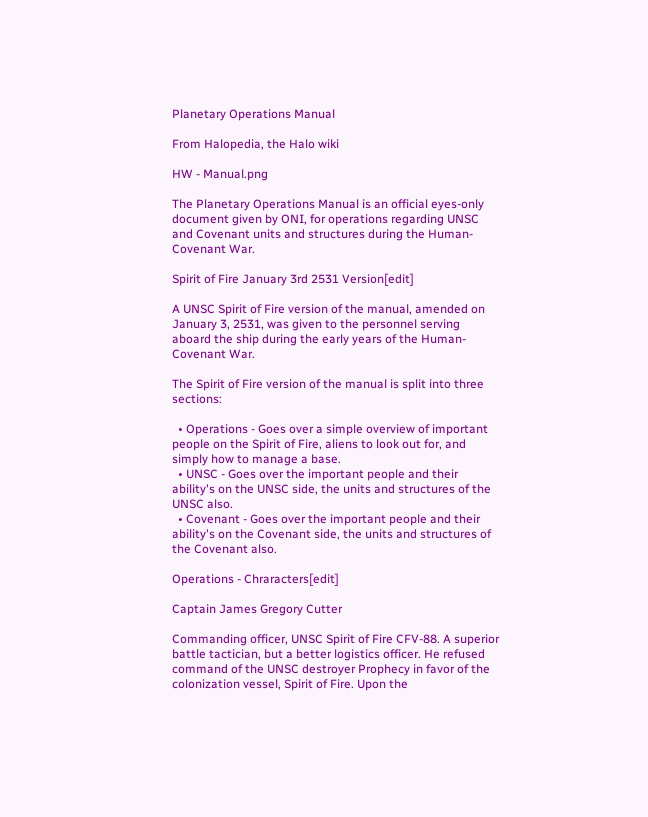Planetary Operations Manual

From Halopedia, the Halo wiki

HW - Manual.png

The Planetary Operations Manual is an official eyes-only document given by ONI, for operations regarding UNSC and Covenant units and structures during the Human-Covenant War.

Spirit of Fire January 3rd 2531 Version[edit]

A UNSC Spirit of Fire version of the manual, amended on January 3, 2531, was given to the personnel serving aboard the ship during the early years of the Human-Covenant War.

The Spirit of Fire version of the manual is split into three sections:

  • Operations - Goes over a simple overview of important people on the Spirit of Fire, aliens to look out for, and simply how to manage a base.
  • UNSC - Goes over the important people and their ability's on the UNSC side, the units and structures of the UNSC also.
  • Covenant - Goes over the important people and their ability's on the Covenant side, the units and structures of the Covenant also.

Operations - Chraracters[edit]

Captain James Gregory Cutter

Commanding officer, UNSC Spirit of Fire CFV-88. A superior battle tactician, but a better logistics officer. He refused command of the UNSC destroyer Prophecy in favor of the colonization vessel, Spirit of Fire. Upon the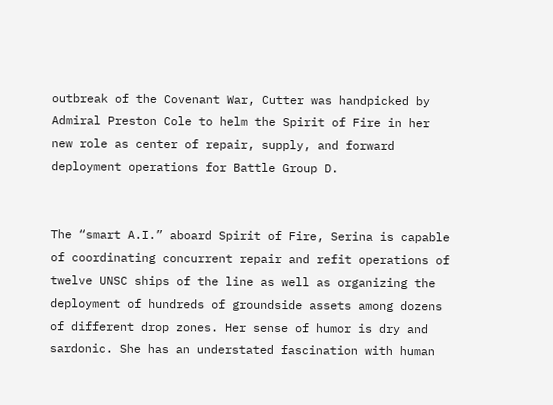outbreak of the Covenant War, Cutter was handpicked by Admiral Preston Cole to helm the Spirit of Fire in her new role as center of repair, supply, and forward deployment operations for Battle Group D.


The “smart A.I.” aboard Spirit of Fire, Serina is capable of coordinating concurrent repair and refit operations of twelve UNSC ships of the line as well as organizing the deployment of hundreds of groundside assets among dozens of different drop zones. Her sense of humor is dry and sardonic. She has an understated fascination with human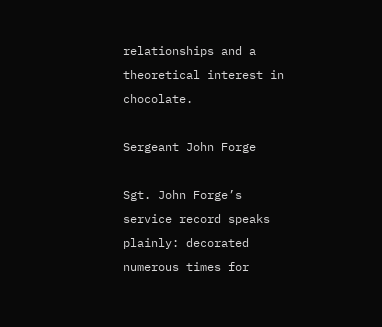relationships and a theoretical interest in chocolate.

Sergeant John Forge

Sgt. John Forge’s service record speaks plainly: decorated numerous times for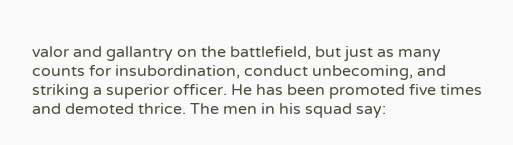valor and gallantry on the battlefield, but just as many counts for insubordination, conduct unbecoming, and striking a superior officer. He has been promoted five times and demoted thrice. The men in his squad say: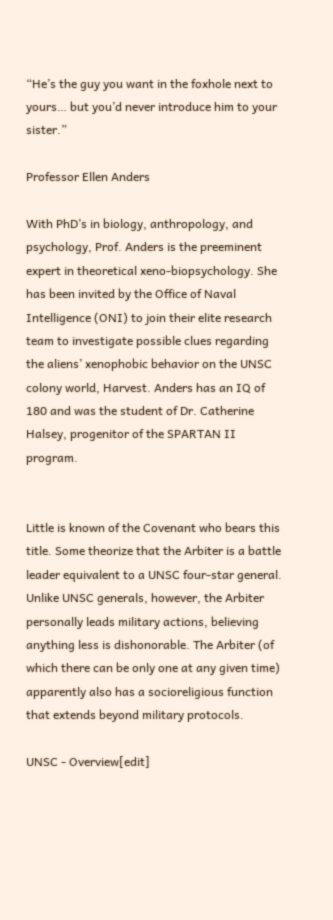“He’s the guy you want in the foxhole next to yours… but you’d never introduce him to your sister.”

Professor Ellen Anders

With PhD’s in biology, anthropology, and psychology, Prof. Anders is the preeminent expert in theoretical xeno-biopsychology. She has been invited by the Office of Naval Intelligence (ONI) to join their elite research team to investigate possible clues regarding the aliens’ xenophobic behavior on the UNSC colony world, Harvest. Anders has an IQ of 180 and was the student of Dr. Catherine Halsey, progenitor of the SPARTAN II program.


Little is known of the Covenant who bears this title. Some theorize that the Arbiter is a battle leader equivalent to a UNSC four-star general. Unlike UNSC generals, however, the Arbiter personally leads military actions, believing anything less is dishonorable. The Arbiter (of which there can be only one at any given time) apparently also has a socioreligious function that extends beyond military protocols.

UNSC - Overview[edit]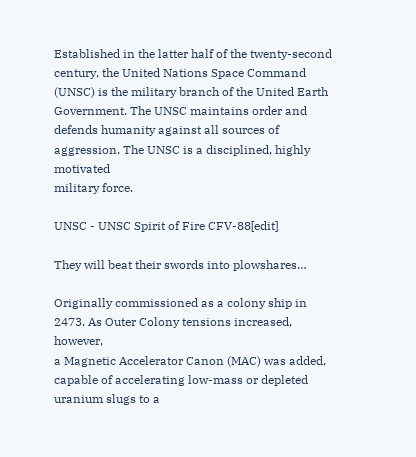Established in the latter half of the twenty-second century, the United Nations Space Command
(UNSC) is the military branch of the United Earth Government. The UNSC maintains order and
defends humanity against all sources of aggression. The UNSC is a disciplined, highly motivated
military force.

UNSC - UNSC Spirit of Fire CFV-88[edit]

They will beat their swords into plowshares…

Originally commissioned as a colony ship in 2473. As Outer Colony tensions increased, however,
a Magnetic Accelerator Canon (MAC) was added, capable of accelerating low-mass or depleted
uranium slugs to a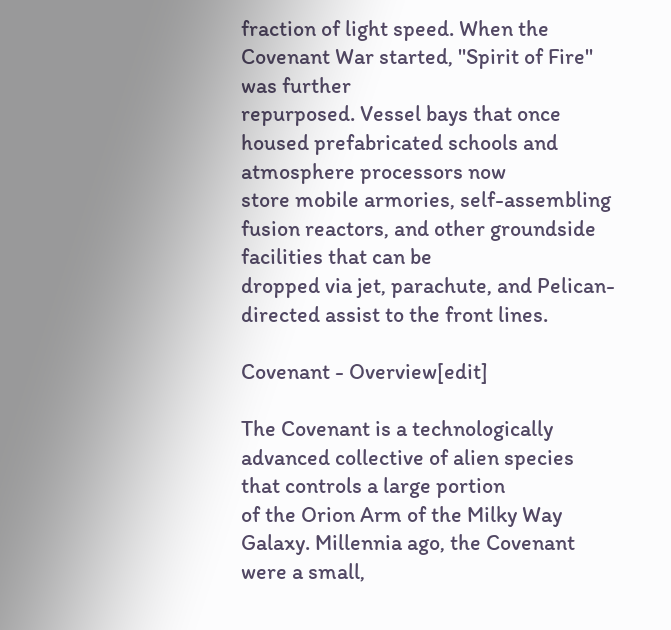fraction of light speed. When the Covenant War started, ''Spirit of Fire'' was further
repurposed. Vessel bays that once housed prefabricated schools and atmosphere processors now
store mobile armories, self-assembling fusion reactors, and other groundside facilities that can be
dropped via jet, parachute, and Pelican-directed assist to the front lines.

Covenant - Overview[edit]

The Covenant is a technologically advanced collective of alien species that controls a large portion
of the Orion Arm of the Milky Way Galaxy. Millennia ago, the Covenant were a small,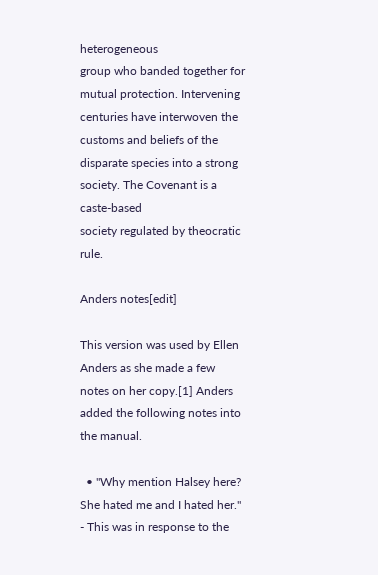heterogeneous
group who banded together for mutual protection. Intervening centuries have interwoven the
customs and beliefs of the disparate species into a strong society. The Covenant is a caste-based
society regulated by theocratic rule.

Anders notes[edit]

This version was used by Ellen Anders as she made a few notes on her copy.[1] Anders added the following notes into the manual.

  • "Why mention Halsey here? She hated me and I hated her." - This was in response to the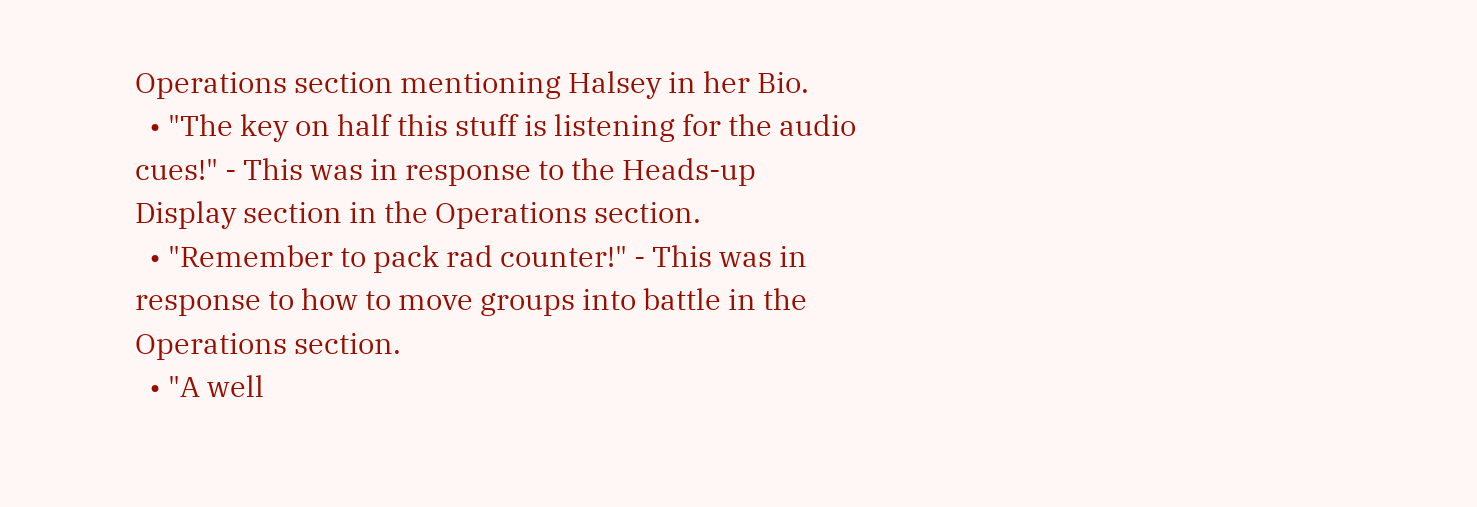Operations section mentioning Halsey in her Bio.
  • "The key on half this stuff is listening for the audio cues!" - This was in response to the Heads-up Display section in the Operations section.
  • "Remember to pack rad counter!" - This was in response to how to move groups into battle in the Operations section.
  • "A well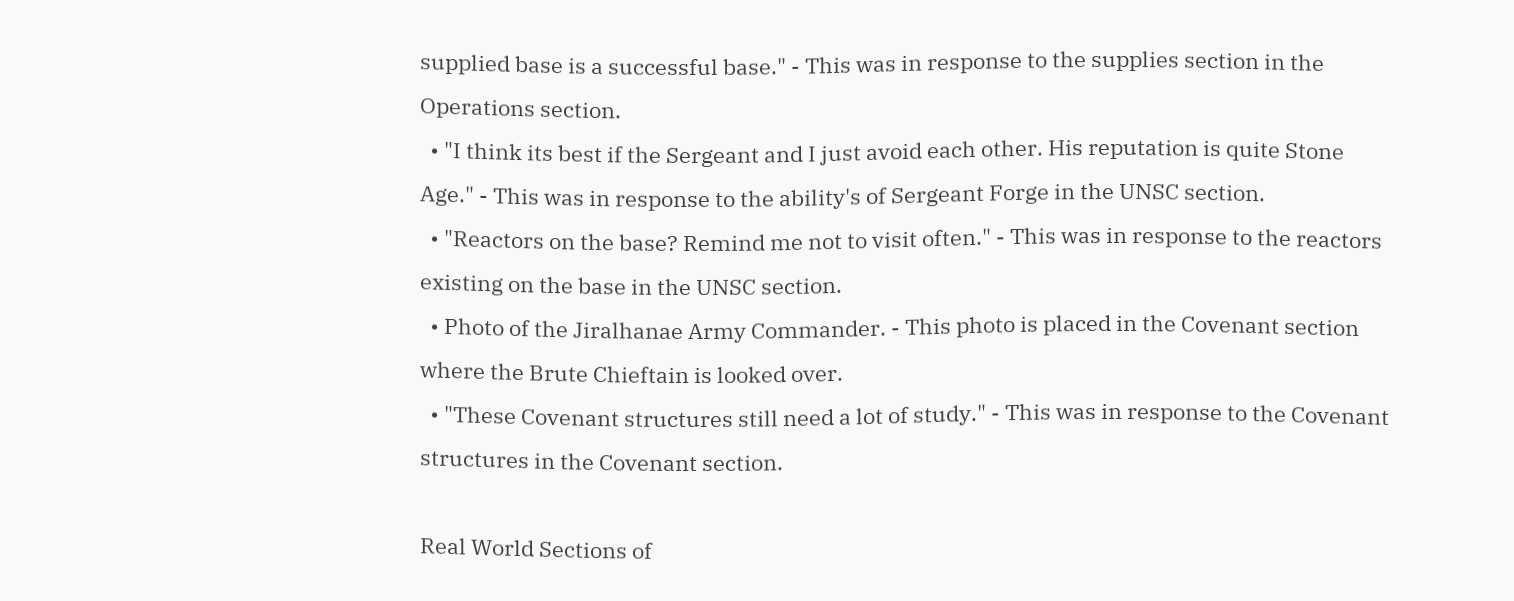supplied base is a successful base." - This was in response to the supplies section in the Operations section.
  • "I think its best if the Sergeant and I just avoid each other. His reputation is quite Stone Age." - This was in response to the ability's of Sergeant Forge in the UNSC section.
  • "Reactors on the base? Remind me not to visit often." - This was in response to the reactors existing on the base in the UNSC section.
  • Photo of the Jiralhanae Army Commander. - This photo is placed in the Covenant section where the Brute Chieftain is looked over.
  • "These Covenant structures still need a lot of study." - This was in response to the Covenant structures in the Covenant section.

Real World Sections of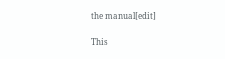the manual[edit]

This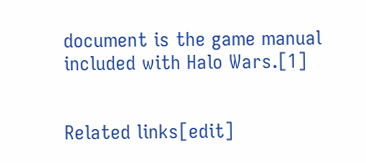document is the game manual included with Halo Wars.[1]


Related links[edit]